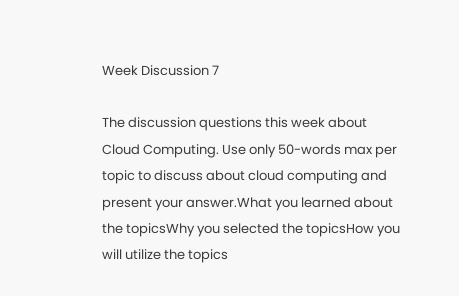Week Discussion 7

The discussion questions this week about Cloud Computing. Use only 50-words max per topic to discuss about cloud computing and present your answer.What you learned about the topicsWhy you selected the topicsHow you will utilize the topics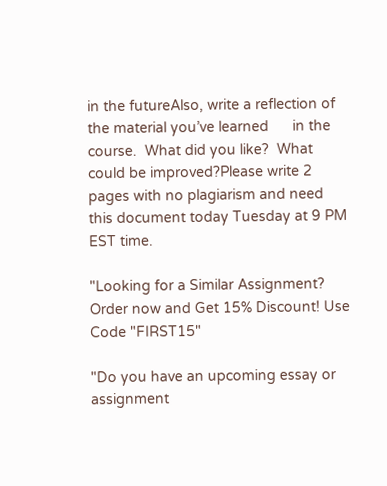in the futureAlso, write a reflection of the material you’ve learned      in the course.  What did you like?  What could be improved?Please write 2 pages with no plagiarism and need this document today Tuesday at 9 PM EST time.

"Looking for a Similar Assignment? Order now and Get 15% Discount! Use Code "FIRST15"

"Do you have an upcoming essay or assignment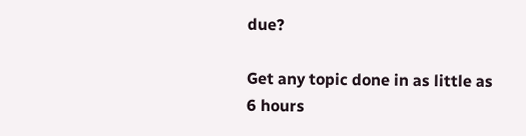due?

Get any topic done in as little as 6 hours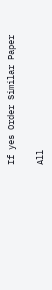If yes Order Similar Paper

All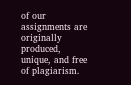of our assignments are originally produced, unique, and free of plagiarism.